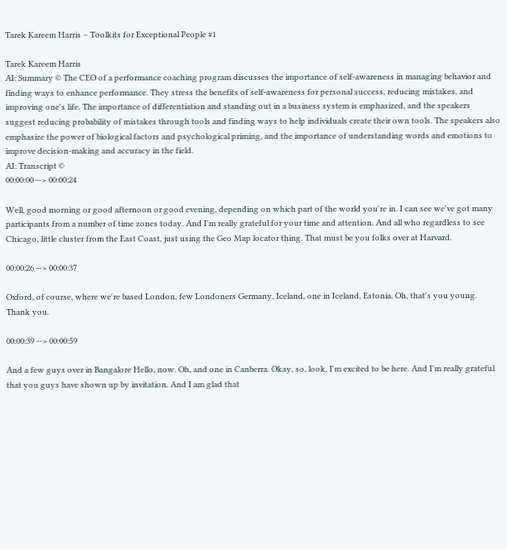Tarek Kareem Harris – Toolkits for Exceptional People #1

Tarek Kareem Harris
AI: Summary © The CEO of a performance coaching program discusses the importance of self-awareness in managing behavior and finding ways to enhance performance. They stress the benefits of self-awareness for personal success, reducing mistakes, and improving one's life. The importance of differentiation and standing out in a business system is emphasized, and the speakers suggest reducing probability of mistakes through tools and finding ways to help individuals create their own tools. The speakers also emphasize the power of biological factors and psychological priming, and the importance of understanding words and emotions to improve decision-making and accuracy in the field.
AI: Transcript ©
00:00:00 --> 00:00:24

Well, good morning or good afternoon or good evening, depending on which part of the world you're in. I can see we've got many participants from a number of time zones today. And I'm really grateful for your time and attention. And all who regardless to see Chicago, little cluster from the East Coast, just using the Geo Map locator thing. That must be you folks over at Harvard.

00:00:26 --> 00:00:37

Oxford, of course, where we're based London, few Londoners Germany, Iceland, one in Iceland, Estonia. Oh, that's you young. Thank you.

00:00:39 --> 00:00:59

And a few guys over in Bangalore Hello, now. Oh, and one in Canberra. Okay, so, look, I'm excited to be here. And I'm really grateful that you guys have shown up by invitation. And I am glad that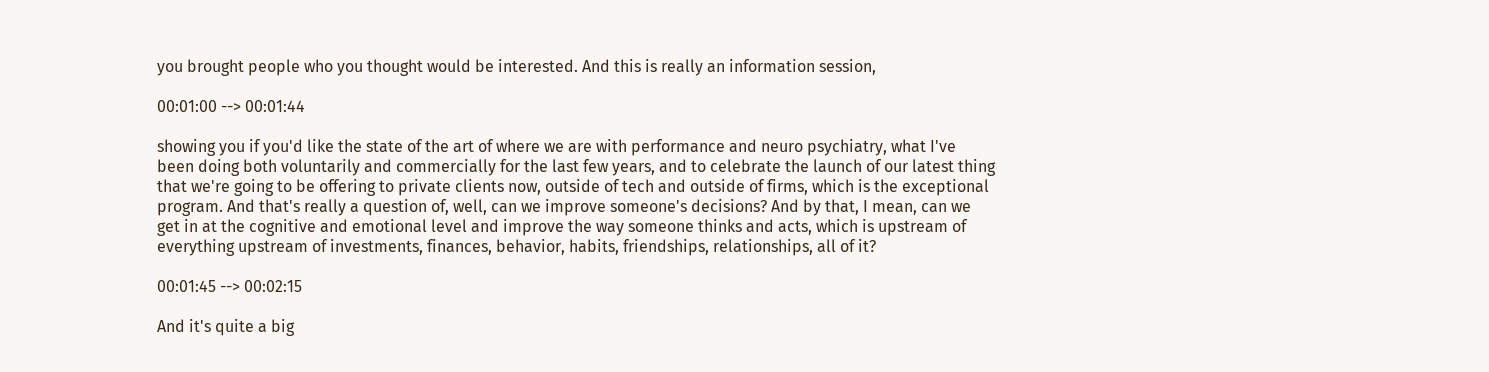you brought people who you thought would be interested. And this is really an information session,

00:01:00 --> 00:01:44

showing you if you'd like the state of the art of where we are with performance and neuro psychiatry, what I've been doing both voluntarily and commercially for the last few years, and to celebrate the launch of our latest thing that we're going to be offering to private clients now, outside of tech and outside of firms, which is the exceptional program. And that's really a question of, well, can we improve someone's decisions? And by that, I mean, can we get in at the cognitive and emotional level and improve the way someone thinks and acts, which is upstream of everything upstream of investments, finances, behavior, habits, friendships, relationships, all of it?

00:01:45 --> 00:02:15

And it's quite a big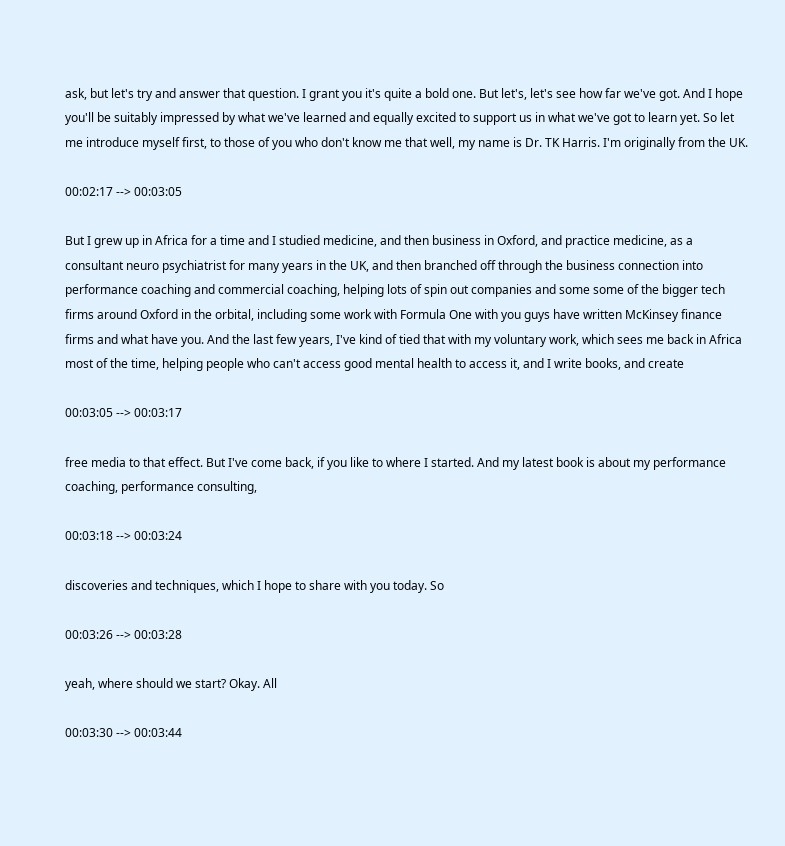ask, but let's try and answer that question. I grant you it's quite a bold one. But let's, let's see how far we've got. And I hope you'll be suitably impressed by what we've learned and equally excited to support us in what we've got to learn yet. So let me introduce myself first, to those of you who don't know me that well, my name is Dr. TK Harris. I'm originally from the UK.

00:02:17 --> 00:03:05

But I grew up in Africa for a time and I studied medicine, and then business in Oxford, and practice medicine, as a consultant neuro psychiatrist for many years in the UK, and then branched off through the business connection into performance coaching and commercial coaching, helping lots of spin out companies and some some of the bigger tech firms around Oxford in the orbital, including some work with Formula One with you guys have written McKinsey finance firms and what have you. And the last few years, I've kind of tied that with my voluntary work, which sees me back in Africa most of the time, helping people who can't access good mental health to access it, and I write books, and create

00:03:05 --> 00:03:17

free media to that effect. But I've come back, if you like to where I started. And my latest book is about my performance coaching, performance consulting,

00:03:18 --> 00:03:24

discoveries and techniques, which I hope to share with you today. So

00:03:26 --> 00:03:28

yeah, where should we start? Okay. All

00:03:30 --> 00:03:44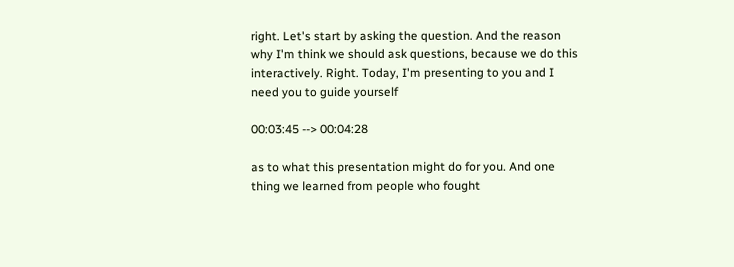right. Let's start by asking the question. And the reason why I'm think we should ask questions, because we do this interactively. Right. Today, I'm presenting to you and I need you to guide yourself

00:03:45 --> 00:04:28

as to what this presentation might do for you. And one thing we learned from people who fought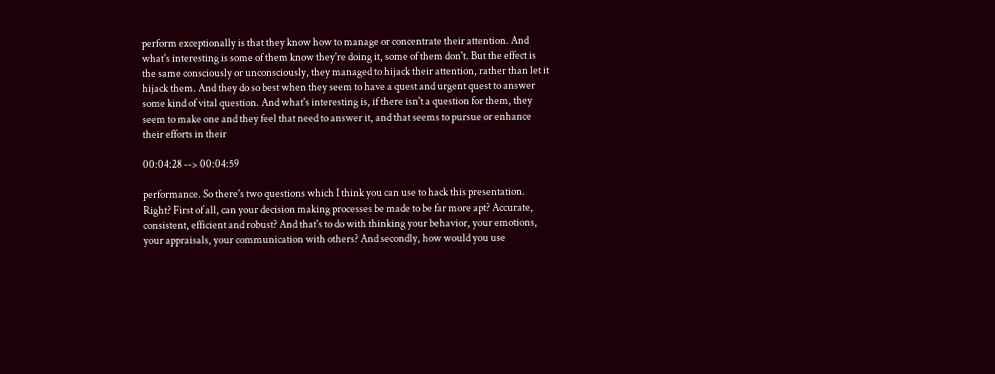perform exceptionally is that they know how to manage or concentrate their attention. And what's interesting is some of them know they're doing it, some of them don't. But the effect is the same consciously or unconsciously, they managed to hijack their attention, rather than let it hijack them. And they do so best when they seem to have a quest and urgent quest to answer some kind of vital question. And what's interesting is, if there isn't a question for them, they seem to make one and they feel that need to answer it, and that seems to pursue or enhance their efforts in their

00:04:28 --> 00:04:59

performance. So there's two questions which I think you can use to hack this presentation. Right? First of all, can your decision making processes be made to be far more apt? Accurate, consistent, efficient and robust? And that's to do with thinking your behavior, your emotions, your appraisals, your communication with others? And secondly, how would you use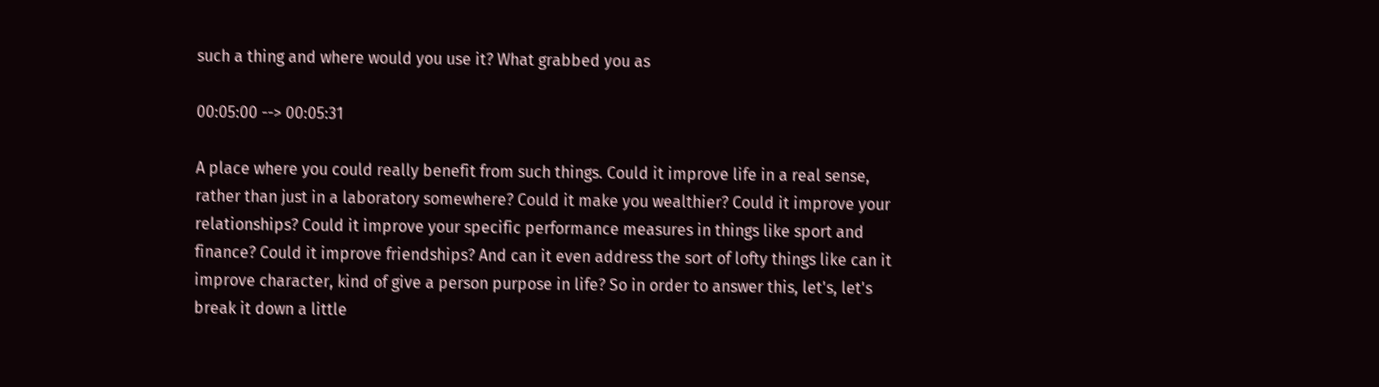such a thing and where would you use it? What grabbed you as

00:05:00 --> 00:05:31

A place where you could really benefit from such things. Could it improve life in a real sense, rather than just in a laboratory somewhere? Could it make you wealthier? Could it improve your relationships? Could it improve your specific performance measures in things like sport and finance? Could it improve friendships? And can it even address the sort of lofty things like can it improve character, kind of give a person purpose in life? So in order to answer this, let's, let's break it down a little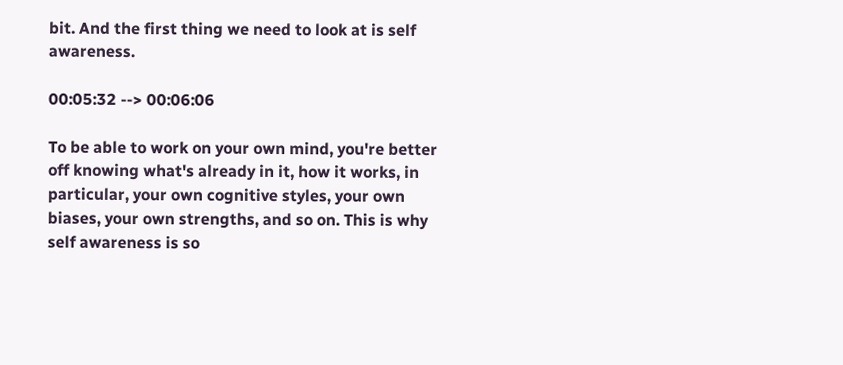bit. And the first thing we need to look at is self awareness.

00:05:32 --> 00:06:06

To be able to work on your own mind, you're better off knowing what's already in it, how it works, in particular, your own cognitive styles, your own biases, your own strengths, and so on. This is why self awareness is so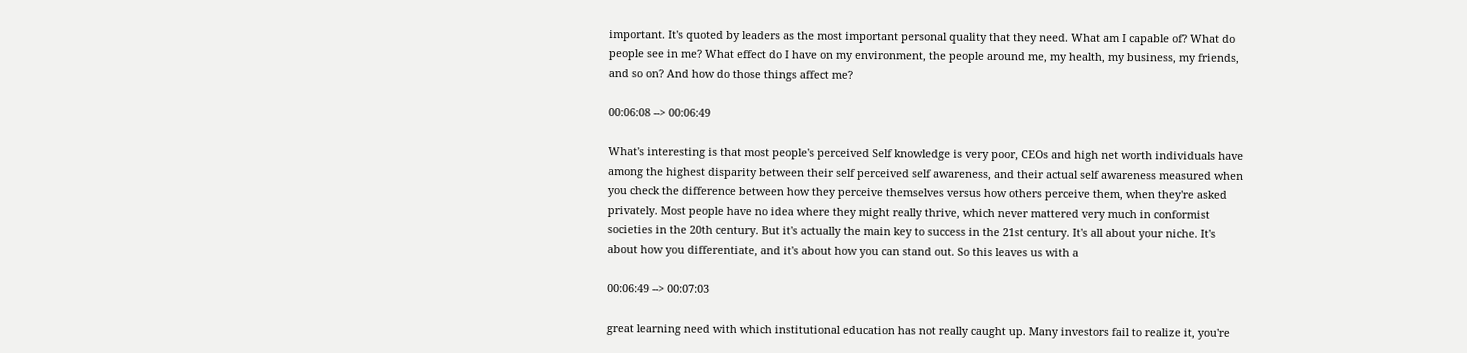important. It's quoted by leaders as the most important personal quality that they need. What am I capable of? What do people see in me? What effect do I have on my environment, the people around me, my health, my business, my friends, and so on? And how do those things affect me?

00:06:08 --> 00:06:49

What's interesting is that most people's perceived Self knowledge is very poor, CEOs and high net worth individuals have among the highest disparity between their self perceived self awareness, and their actual self awareness measured when you check the difference between how they perceive themselves versus how others perceive them, when they're asked privately. Most people have no idea where they might really thrive, which never mattered very much in conformist societies in the 20th century. But it's actually the main key to success in the 21st century. It's all about your niche. It's about how you differentiate, and it's about how you can stand out. So this leaves us with a

00:06:49 --> 00:07:03

great learning need with which institutional education has not really caught up. Many investors fail to realize it, you're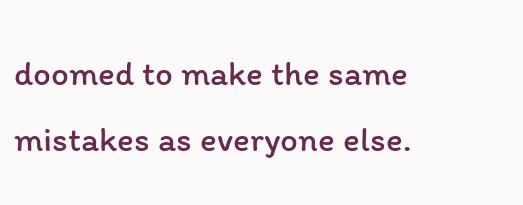doomed to make the same mistakes as everyone else.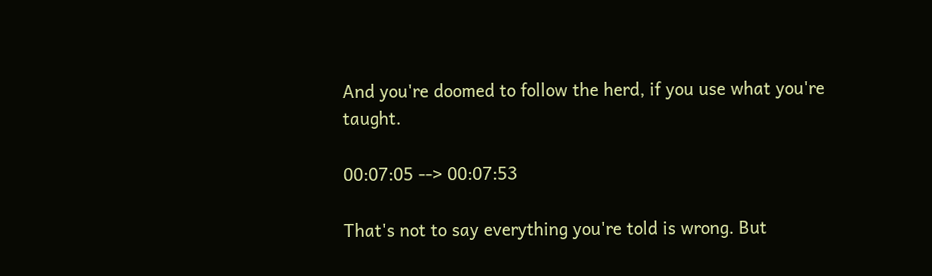And you're doomed to follow the herd, if you use what you're taught.

00:07:05 --> 00:07:53

That's not to say everything you're told is wrong. But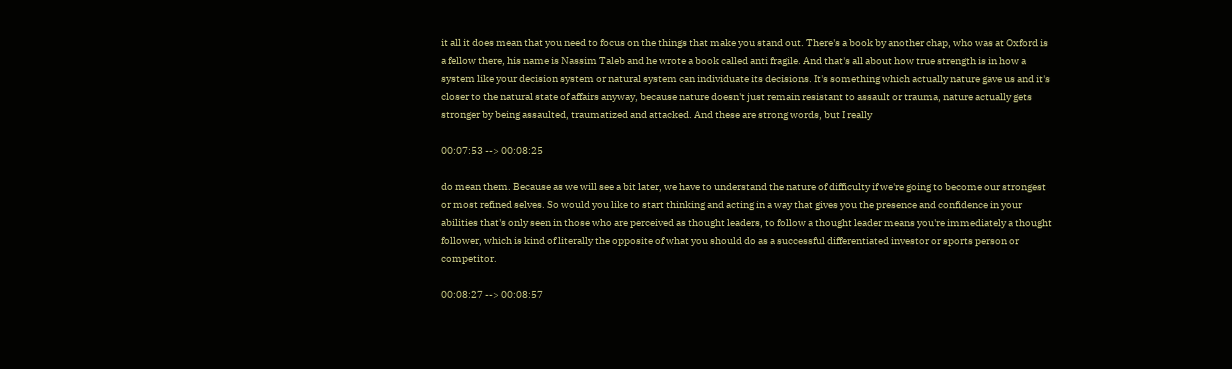it all it does mean that you need to focus on the things that make you stand out. There's a book by another chap, who was at Oxford is a fellow there, his name is Nassim Taleb and he wrote a book called anti fragile. And that's all about how true strength is in how a system like your decision system or natural system can individuate its decisions. It's something which actually nature gave us and it's closer to the natural state of affairs anyway, because nature doesn't just remain resistant to assault or trauma, nature actually gets stronger by being assaulted, traumatized and attacked. And these are strong words, but I really

00:07:53 --> 00:08:25

do mean them. Because as we will see a bit later, we have to understand the nature of difficulty if we're going to become our strongest or most refined selves. So would you like to start thinking and acting in a way that gives you the presence and confidence in your abilities that's only seen in those who are perceived as thought leaders, to follow a thought leader means you're immediately a thought follower, which is kind of literally the opposite of what you should do as a successful differentiated investor or sports person or competitor.

00:08:27 --> 00:08:57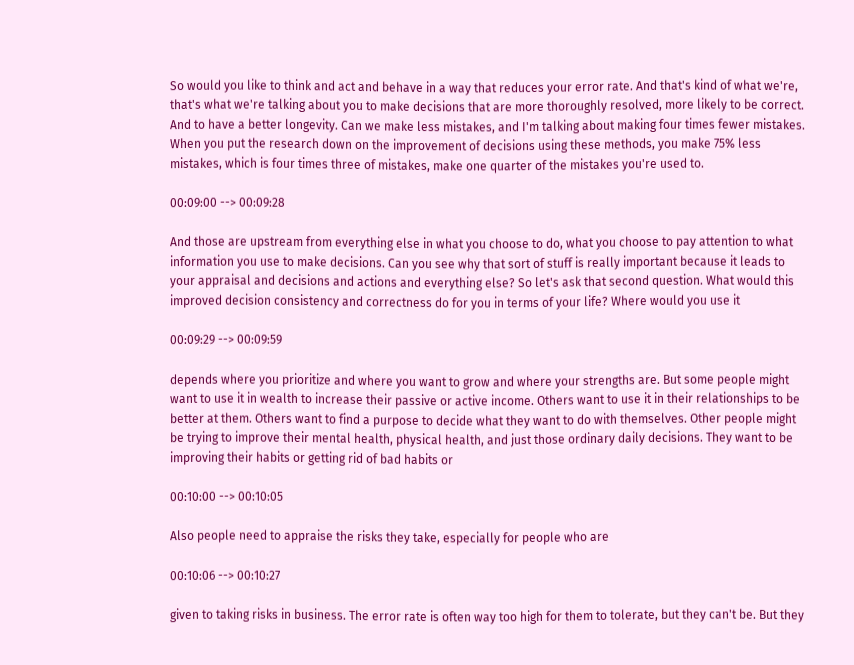So would you like to think and act and behave in a way that reduces your error rate. And that's kind of what we're, that's what we're talking about you to make decisions that are more thoroughly resolved, more likely to be correct. And to have a better longevity. Can we make less mistakes, and I'm talking about making four times fewer mistakes. When you put the research down on the improvement of decisions using these methods, you make 75% less mistakes, which is four times three of mistakes, make one quarter of the mistakes you're used to.

00:09:00 --> 00:09:28

And those are upstream from everything else in what you choose to do, what you choose to pay attention to what information you use to make decisions. Can you see why that sort of stuff is really important because it leads to your appraisal and decisions and actions and everything else? So let's ask that second question. What would this improved decision consistency and correctness do for you in terms of your life? Where would you use it

00:09:29 --> 00:09:59

depends where you prioritize and where you want to grow and where your strengths are. But some people might want to use it in wealth to increase their passive or active income. Others want to use it in their relationships to be better at them. Others want to find a purpose to decide what they want to do with themselves. Other people might be trying to improve their mental health, physical health, and just those ordinary daily decisions. They want to be improving their habits or getting rid of bad habits or

00:10:00 --> 00:10:05

Also people need to appraise the risks they take, especially for people who are

00:10:06 --> 00:10:27

given to taking risks in business. The error rate is often way too high for them to tolerate, but they can't be. But they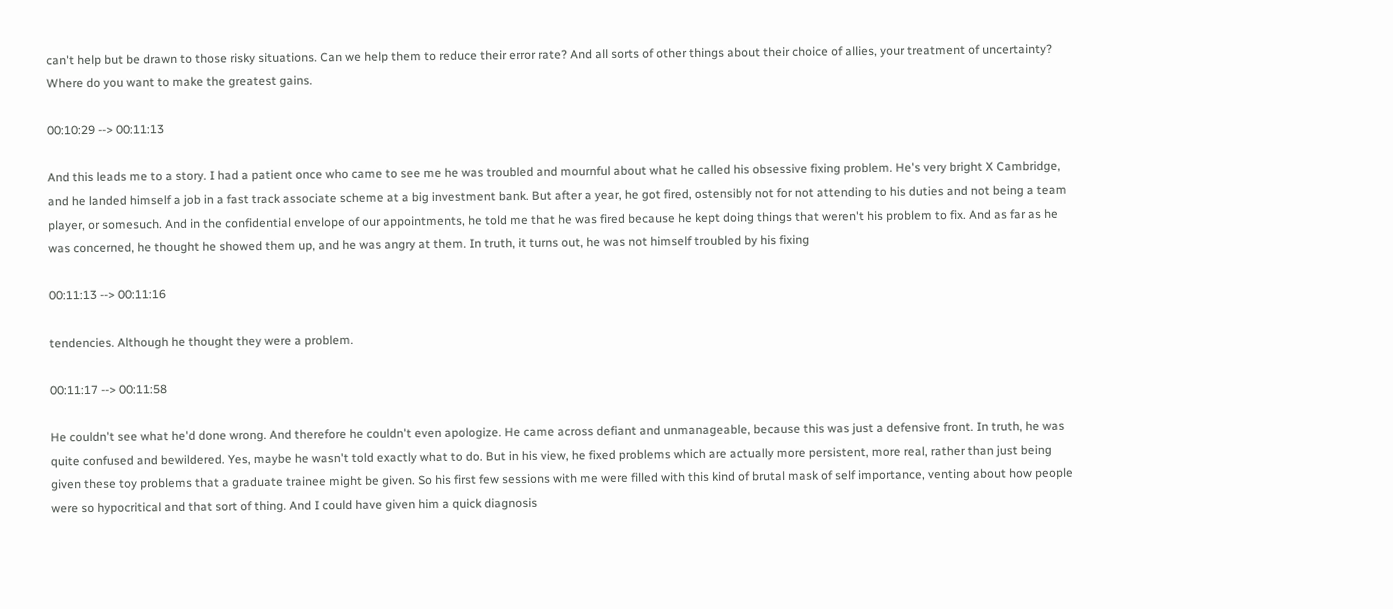can't help but be drawn to those risky situations. Can we help them to reduce their error rate? And all sorts of other things about their choice of allies, your treatment of uncertainty? Where do you want to make the greatest gains.

00:10:29 --> 00:11:13

And this leads me to a story. I had a patient once who came to see me he was troubled and mournful about what he called his obsessive fixing problem. He's very bright X Cambridge, and he landed himself a job in a fast track associate scheme at a big investment bank. But after a year, he got fired, ostensibly not for not attending to his duties and not being a team player, or somesuch. And in the confidential envelope of our appointments, he told me that he was fired because he kept doing things that weren't his problem to fix. And as far as he was concerned, he thought he showed them up, and he was angry at them. In truth, it turns out, he was not himself troubled by his fixing

00:11:13 --> 00:11:16

tendencies. Although he thought they were a problem.

00:11:17 --> 00:11:58

He couldn't see what he'd done wrong. And therefore he couldn't even apologize. He came across defiant and unmanageable, because this was just a defensive front. In truth, he was quite confused and bewildered. Yes, maybe he wasn't told exactly what to do. But in his view, he fixed problems which are actually more persistent, more real, rather than just being given these toy problems that a graduate trainee might be given. So his first few sessions with me were filled with this kind of brutal mask of self importance, venting about how people were so hypocritical and that sort of thing. And I could have given him a quick diagnosis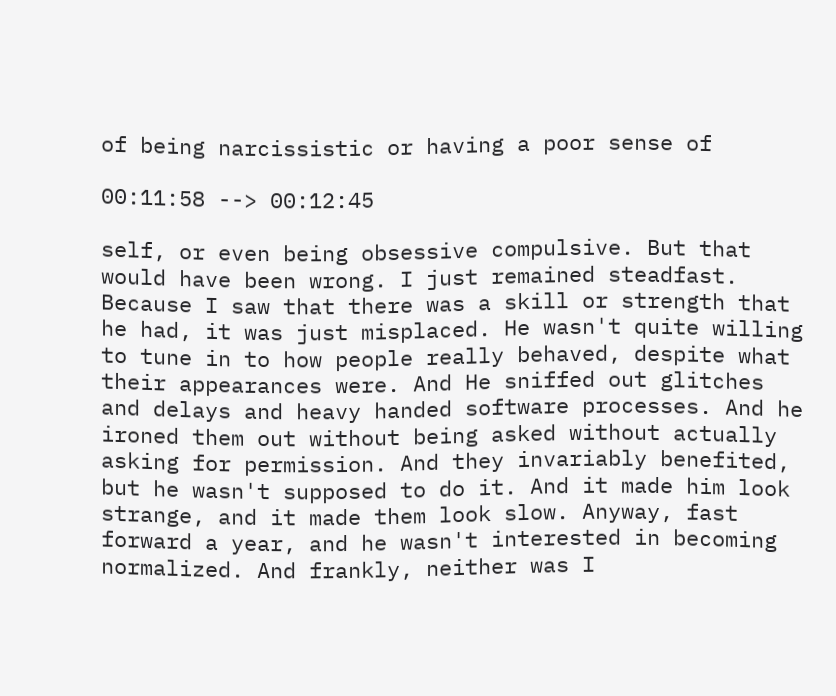of being narcissistic or having a poor sense of

00:11:58 --> 00:12:45

self, or even being obsessive compulsive. But that would have been wrong. I just remained steadfast. Because I saw that there was a skill or strength that he had, it was just misplaced. He wasn't quite willing to tune in to how people really behaved, despite what their appearances were. And He sniffed out glitches and delays and heavy handed software processes. And he ironed them out without being asked without actually asking for permission. And they invariably benefited, but he wasn't supposed to do it. And it made him look strange, and it made them look slow. Anyway, fast forward a year, and he wasn't interested in becoming normalized. And frankly, neither was I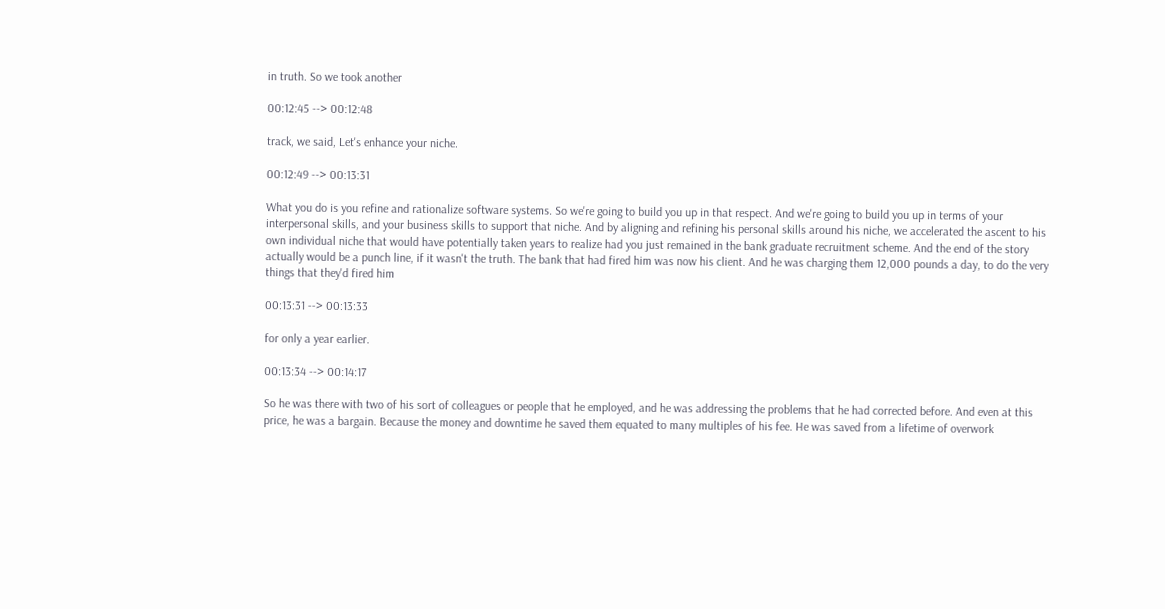in truth. So we took another

00:12:45 --> 00:12:48

track, we said, Let's enhance your niche.

00:12:49 --> 00:13:31

What you do is you refine and rationalize software systems. So we're going to build you up in that respect. And we're going to build you up in terms of your interpersonal skills, and your business skills to support that niche. And by aligning and refining his personal skills around his niche, we accelerated the ascent to his own individual niche that would have potentially taken years to realize had you just remained in the bank graduate recruitment scheme. And the end of the story actually would be a punch line, if it wasn't the truth. The bank that had fired him was now his client. And he was charging them 12,000 pounds a day, to do the very things that they'd fired him

00:13:31 --> 00:13:33

for only a year earlier.

00:13:34 --> 00:14:17

So he was there with two of his sort of colleagues or people that he employed, and he was addressing the problems that he had corrected before. And even at this price, he was a bargain. Because the money and downtime he saved them equated to many multiples of his fee. He was saved from a lifetime of overwork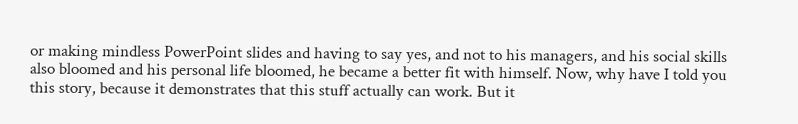or making mindless PowerPoint slides and having to say yes, and not to his managers, and his social skills also bloomed and his personal life bloomed, he became a better fit with himself. Now, why have I told you this story, because it demonstrates that this stuff actually can work. But it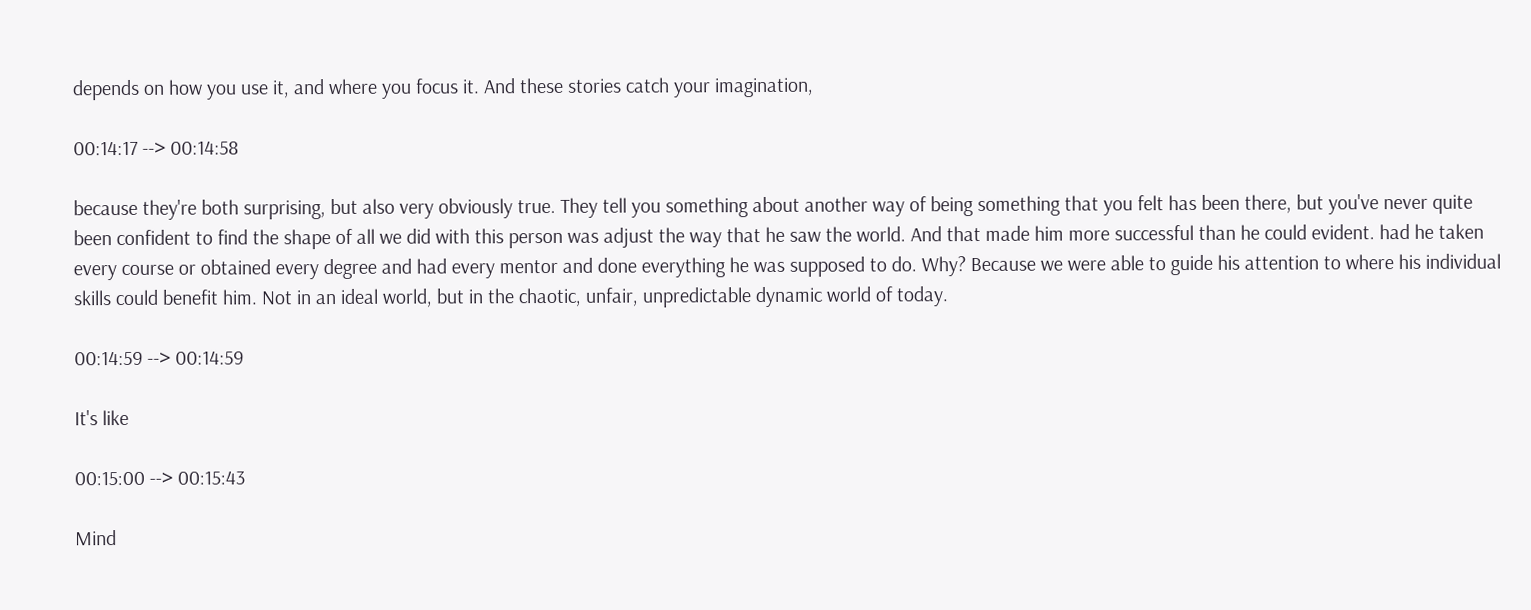depends on how you use it, and where you focus it. And these stories catch your imagination,

00:14:17 --> 00:14:58

because they're both surprising, but also very obviously true. They tell you something about another way of being something that you felt has been there, but you've never quite been confident to find the shape of all we did with this person was adjust the way that he saw the world. And that made him more successful than he could evident. had he taken every course or obtained every degree and had every mentor and done everything he was supposed to do. Why? Because we were able to guide his attention to where his individual skills could benefit him. Not in an ideal world, but in the chaotic, unfair, unpredictable dynamic world of today.

00:14:59 --> 00:14:59

It's like

00:15:00 --> 00:15:43

Mind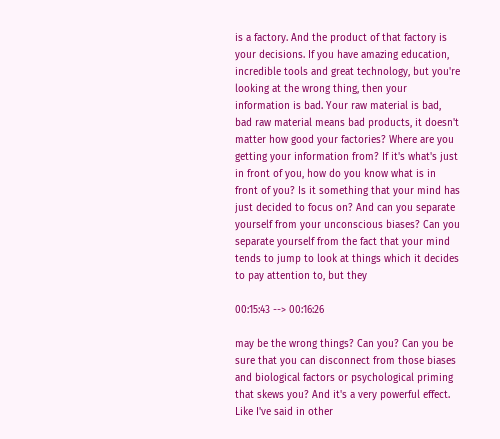is a factory. And the product of that factory is your decisions. If you have amazing education, incredible tools and great technology, but you're looking at the wrong thing, then your information is bad. Your raw material is bad, bad raw material means bad products, it doesn't matter how good your factories? Where are you getting your information from? If it's what's just in front of you, how do you know what is in front of you? Is it something that your mind has just decided to focus on? And can you separate yourself from your unconscious biases? Can you separate yourself from the fact that your mind tends to jump to look at things which it decides to pay attention to, but they

00:15:43 --> 00:16:26

may be the wrong things? Can you? Can you be sure that you can disconnect from those biases and biological factors or psychological priming that skews you? And it's a very powerful effect. Like I've said in other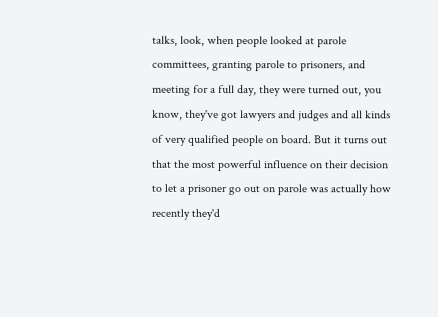talks, look, when people looked at parole committees, granting parole to prisoners, and meeting for a full day, they were turned out, you know, they've got lawyers and judges and all kinds of very qualified people on board. But it turns out that the most powerful influence on their decision to let a prisoner go out on parole was actually how recently they'd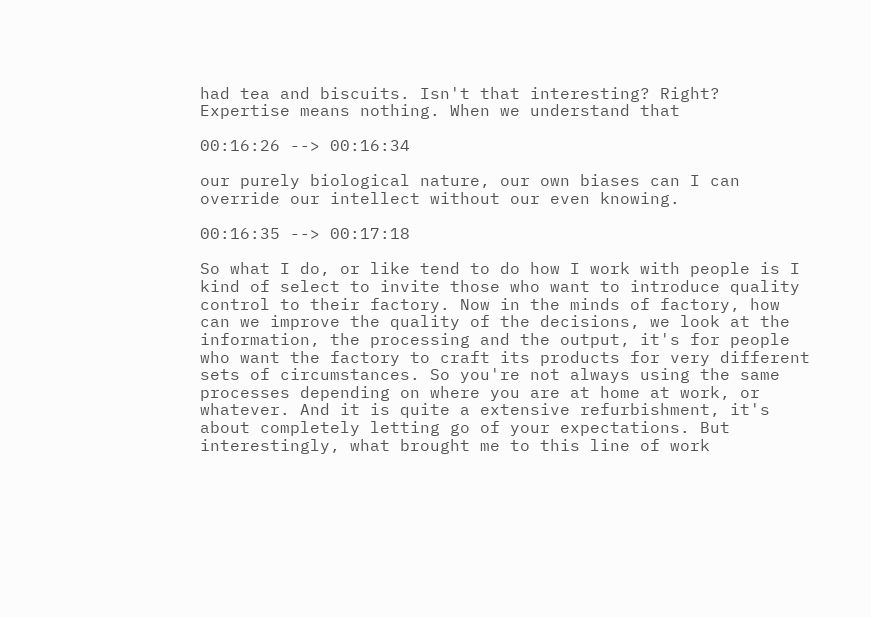had tea and biscuits. Isn't that interesting? Right? Expertise means nothing. When we understand that

00:16:26 --> 00:16:34

our purely biological nature, our own biases can I can override our intellect without our even knowing.

00:16:35 --> 00:17:18

So what I do, or like tend to do how I work with people is I kind of select to invite those who want to introduce quality control to their factory. Now in the minds of factory, how can we improve the quality of the decisions, we look at the information, the processing and the output, it's for people who want the factory to craft its products for very different sets of circumstances. So you're not always using the same processes depending on where you are at home at work, or whatever. And it is quite a extensive refurbishment, it's about completely letting go of your expectations. But interestingly, what brought me to this line of work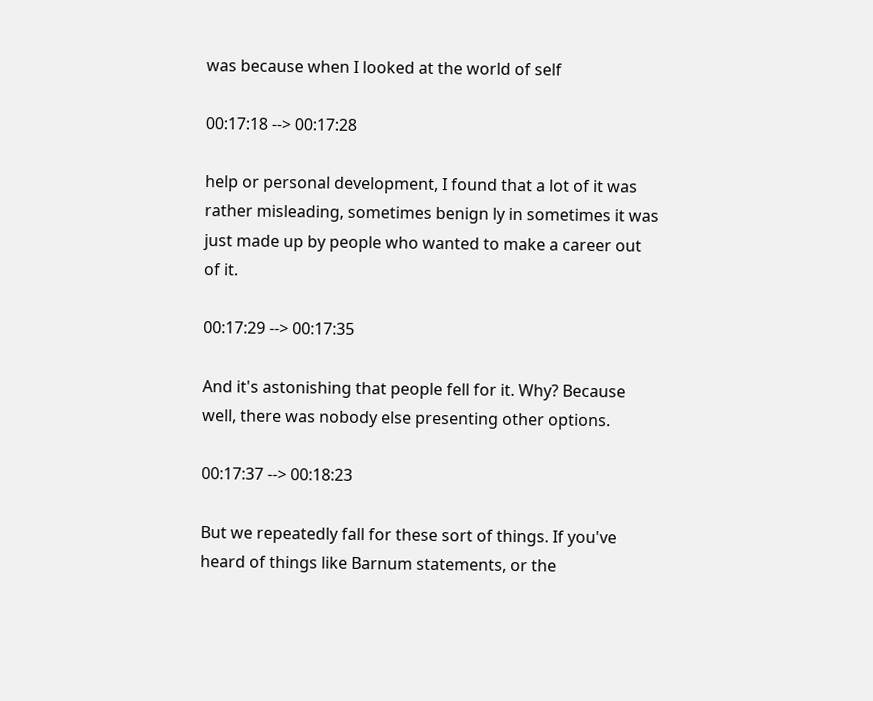was because when I looked at the world of self

00:17:18 --> 00:17:28

help or personal development, I found that a lot of it was rather misleading, sometimes benign ly in sometimes it was just made up by people who wanted to make a career out of it.

00:17:29 --> 00:17:35

And it's astonishing that people fell for it. Why? Because well, there was nobody else presenting other options.

00:17:37 --> 00:18:23

But we repeatedly fall for these sort of things. If you've heard of things like Barnum statements, or the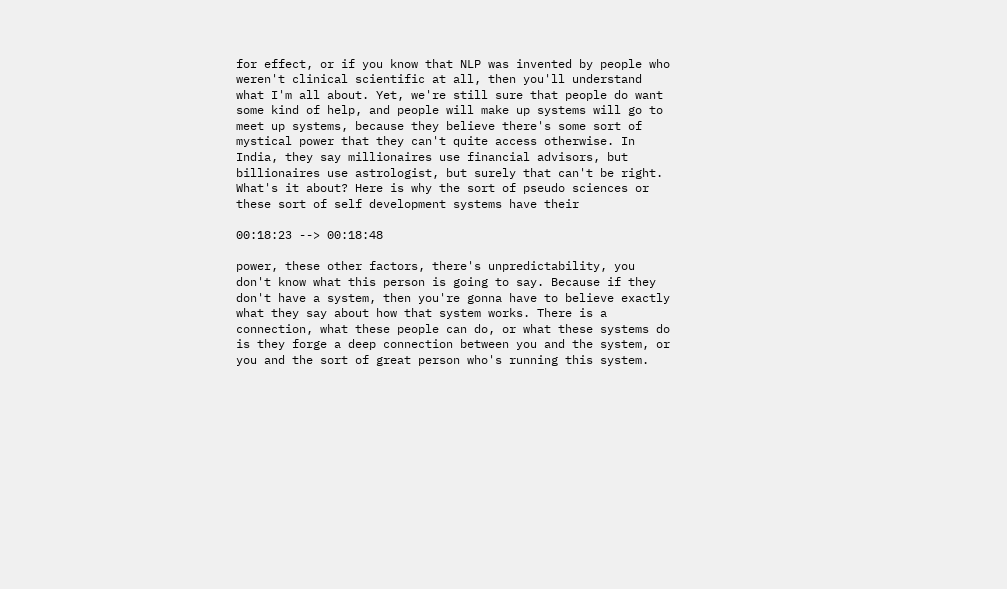for effect, or if you know that NLP was invented by people who weren't clinical scientific at all, then you'll understand what I'm all about. Yet, we're still sure that people do want some kind of help, and people will make up systems will go to meet up systems, because they believe there's some sort of mystical power that they can't quite access otherwise. In India, they say millionaires use financial advisors, but billionaires use astrologist, but surely that can't be right. What's it about? Here is why the sort of pseudo sciences or these sort of self development systems have their

00:18:23 --> 00:18:48

power, these other factors, there's unpredictability, you don't know what this person is going to say. Because if they don't have a system, then you're gonna have to believe exactly what they say about how that system works. There is a connection, what these people can do, or what these systems do is they forge a deep connection between you and the system, or you and the sort of great person who's running this system.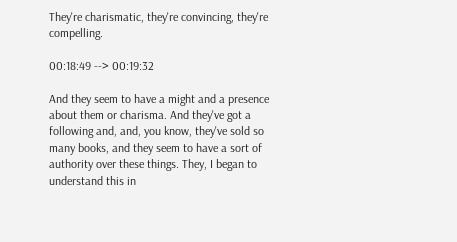They're charismatic, they're convincing, they're compelling.

00:18:49 --> 00:19:32

And they seem to have a might and a presence about them or charisma. And they've got a following and, and, you know, they've sold so many books, and they seem to have a sort of authority over these things. They, I began to understand this in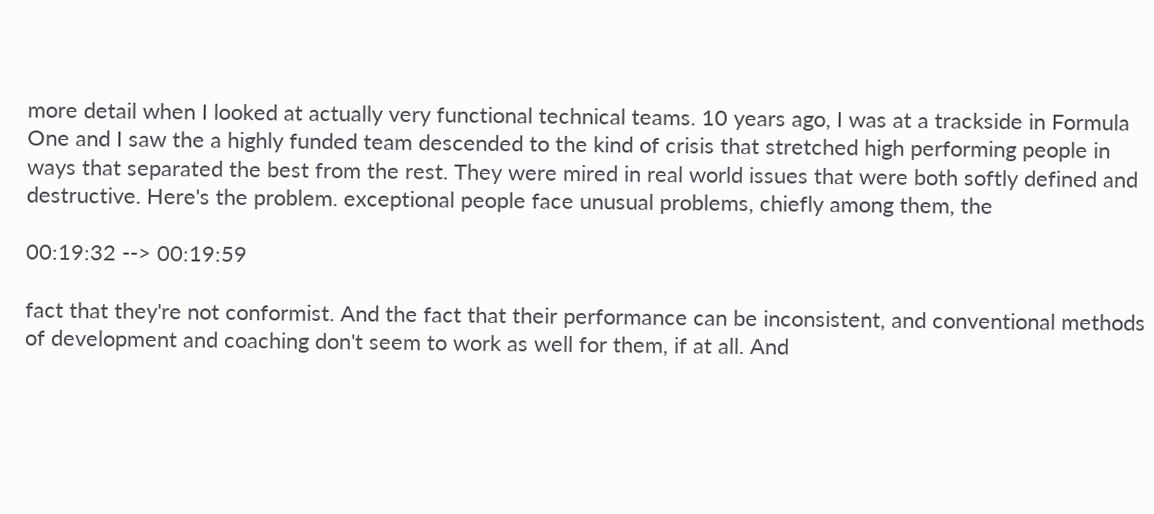more detail when I looked at actually very functional technical teams. 10 years ago, I was at a trackside in Formula One and I saw the a highly funded team descended to the kind of crisis that stretched high performing people in ways that separated the best from the rest. They were mired in real world issues that were both softly defined and destructive. Here's the problem. exceptional people face unusual problems, chiefly among them, the

00:19:32 --> 00:19:59

fact that they're not conformist. And the fact that their performance can be inconsistent, and conventional methods of development and coaching don't seem to work as well for them, if at all. And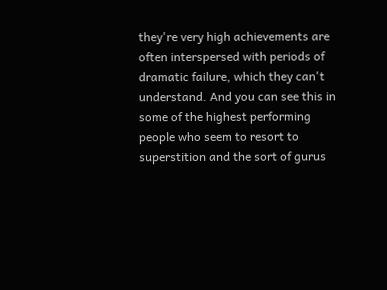they're very high achievements are often interspersed with periods of dramatic failure, which they can't understand. And you can see this in some of the highest performing people who seem to resort to superstition and the sort of gurus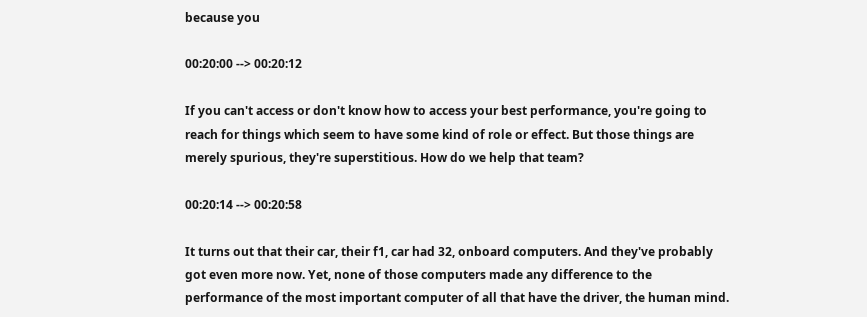because you

00:20:00 --> 00:20:12

If you can't access or don't know how to access your best performance, you're going to reach for things which seem to have some kind of role or effect. But those things are merely spurious, they're superstitious. How do we help that team?

00:20:14 --> 00:20:58

It turns out that their car, their f1, car had 32, onboard computers. And they've probably got even more now. Yet, none of those computers made any difference to the performance of the most important computer of all that have the driver, the human mind.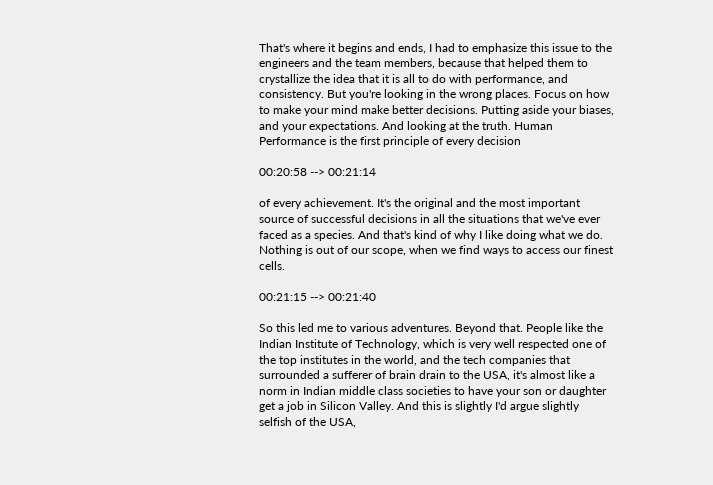That's where it begins and ends, I had to emphasize this issue to the engineers and the team members, because that helped them to crystallize the idea that it is all to do with performance, and consistency. But you're looking in the wrong places. Focus on how to make your mind make better decisions. Putting aside your biases, and your expectations. And looking at the truth. Human Performance is the first principle of every decision

00:20:58 --> 00:21:14

of every achievement. It's the original and the most important source of successful decisions in all the situations that we've ever faced as a species. And that's kind of why I like doing what we do. Nothing is out of our scope, when we find ways to access our finest cells.

00:21:15 --> 00:21:40

So this led me to various adventures. Beyond that. People like the Indian Institute of Technology, which is very well respected one of the top institutes in the world, and the tech companies that surrounded a sufferer of brain drain to the USA, it's almost like a norm in Indian middle class societies to have your son or daughter get a job in Silicon Valley. And this is slightly I'd argue slightly selfish of the USA,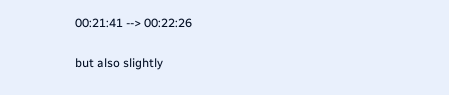00:21:41 --> 00:22:26

but also slightly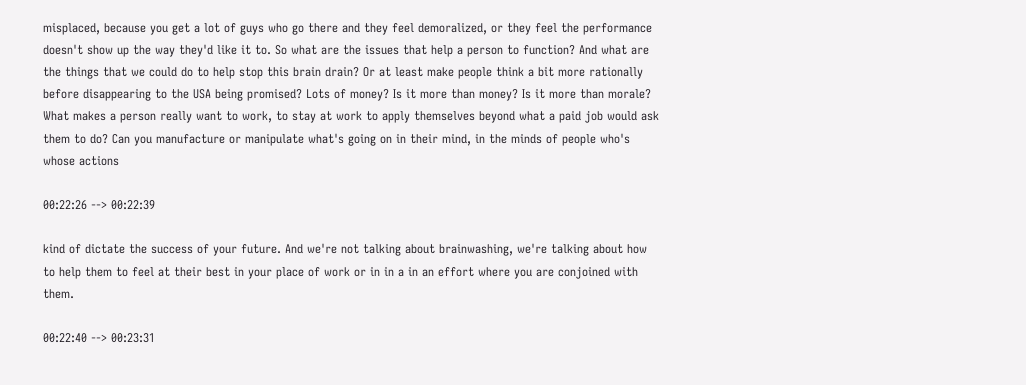misplaced, because you get a lot of guys who go there and they feel demoralized, or they feel the performance doesn't show up the way they'd like it to. So what are the issues that help a person to function? And what are the things that we could do to help stop this brain drain? Or at least make people think a bit more rationally before disappearing to the USA being promised? Lots of money? Is it more than money? Is it more than morale? What makes a person really want to work, to stay at work to apply themselves beyond what a paid job would ask them to do? Can you manufacture or manipulate what's going on in their mind, in the minds of people who's whose actions

00:22:26 --> 00:22:39

kind of dictate the success of your future. And we're not talking about brainwashing, we're talking about how to help them to feel at their best in your place of work or in in a in an effort where you are conjoined with them.

00:22:40 --> 00:23:31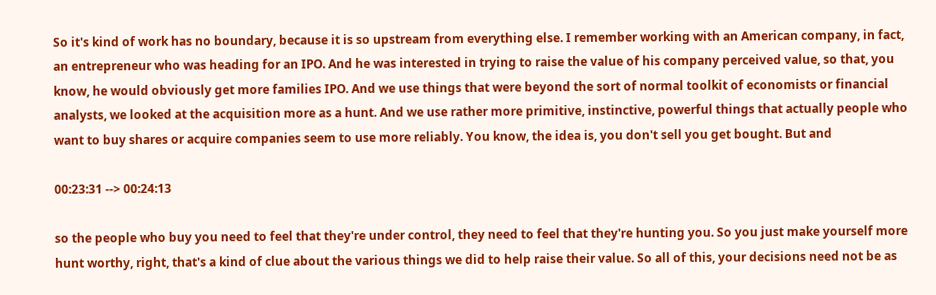So it's kind of work has no boundary, because it is so upstream from everything else. I remember working with an American company, in fact, an entrepreneur who was heading for an IPO. And he was interested in trying to raise the value of his company perceived value, so that, you know, he would obviously get more families IPO. And we use things that were beyond the sort of normal toolkit of economists or financial analysts, we looked at the acquisition more as a hunt. And we use rather more primitive, instinctive, powerful things that actually people who want to buy shares or acquire companies seem to use more reliably. You know, the idea is, you don't sell you get bought. But and

00:23:31 --> 00:24:13

so the people who buy you need to feel that they're under control, they need to feel that they're hunting you. So you just make yourself more hunt worthy, right, that's a kind of clue about the various things we did to help raise their value. So all of this, your decisions need not be as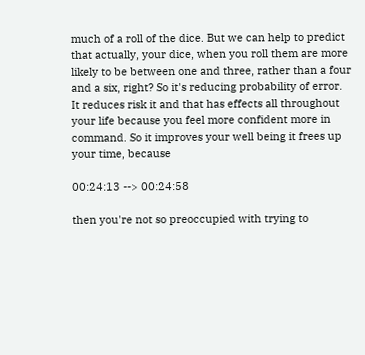much of a roll of the dice. But we can help to predict that actually, your dice, when you roll them are more likely to be between one and three, rather than a four and a six, right? So it's reducing probability of error. It reduces risk it and that has effects all throughout your life because you feel more confident more in command. So it improves your well being it frees up your time, because

00:24:13 --> 00:24:58

then you're not so preoccupied with trying to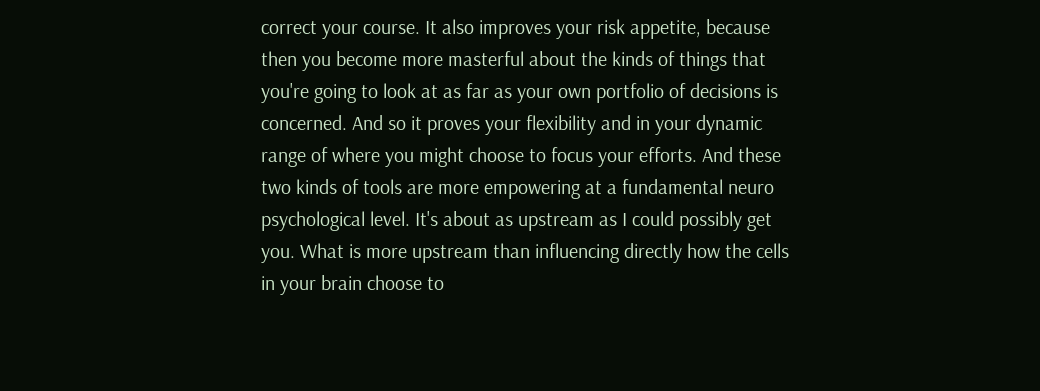correct your course. It also improves your risk appetite, because then you become more masterful about the kinds of things that you're going to look at as far as your own portfolio of decisions is concerned. And so it proves your flexibility and in your dynamic range of where you might choose to focus your efforts. And these two kinds of tools are more empowering at a fundamental neuro psychological level. It's about as upstream as I could possibly get you. What is more upstream than influencing directly how the cells in your brain choose to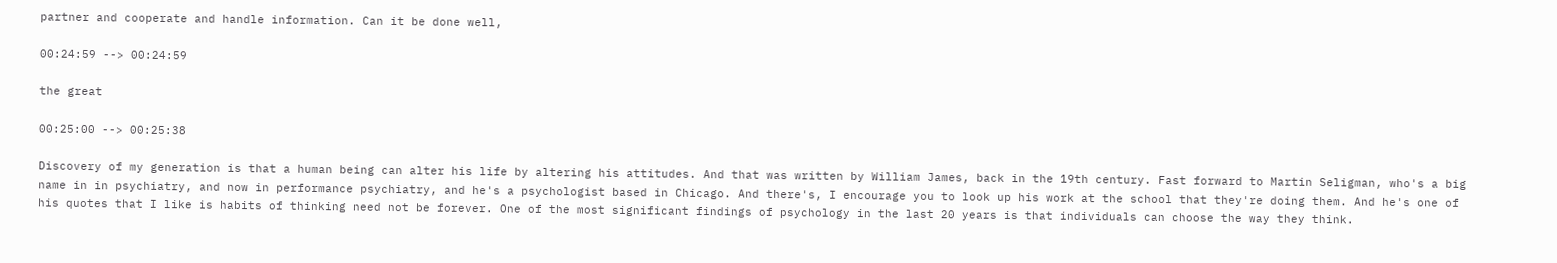partner and cooperate and handle information. Can it be done well,

00:24:59 --> 00:24:59

the great

00:25:00 --> 00:25:38

Discovery of my generation is that a human being can alter his life by altering his attitudes. And that was written by William James, back in the 19th century. Fast forward to Martin Seligman, who's a big name in in psychiatry, and now in performance psychiatry, and he's a psychologist based in Chicago. And there's, I encourage you to look up his work at the school that they're doing them. And he's one of his quotes that I like is habits of thinking need not be forever. One of the most significant findings of psychology in the last 20 years is that individuals can choose the way they think.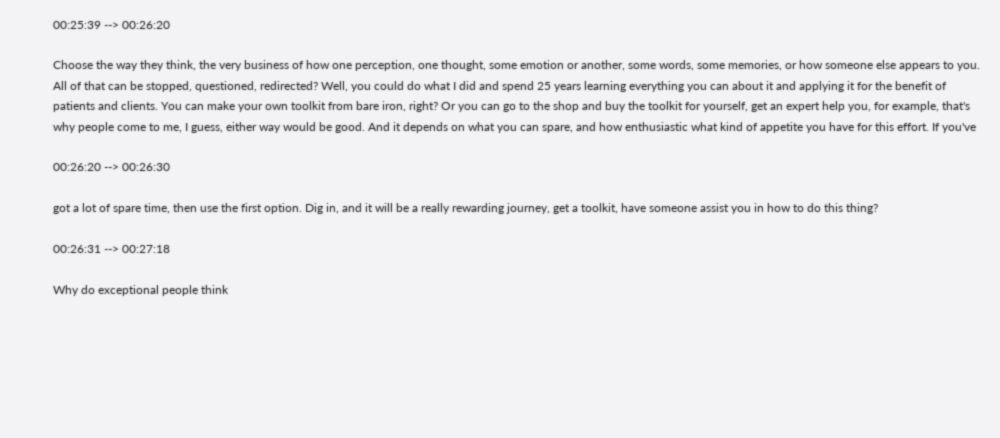00:25:39 --> 00:26:20

Choose the way they think, the very business of how one perception, one thought, some emotion or another, some words, some memories, or how someone else appears to you. All of that can be stopped, questioned, redirected? Well, you could do what I did and spend 25 years learning everything you can about it and applying it for the benefit of patients and clients. You can make your own toolkit from bare iron, right? Or you can go to the shop and buy the toolkit for yourself, get an expert help you, for example, that's why people come to me, I guess, either way would be good. And it depends on what you can spare, and how enthusiastic what kind of appetite you have for this effort. If you've

00:26:20 --> 00:26:30

got a lot of spare time, then use the first option. Dig in, and it will be a really rewarding journey, get a toolkit, have someone assist you in how to do this thing?

00:26:31 --> 00:27:18

Why do exceptional people think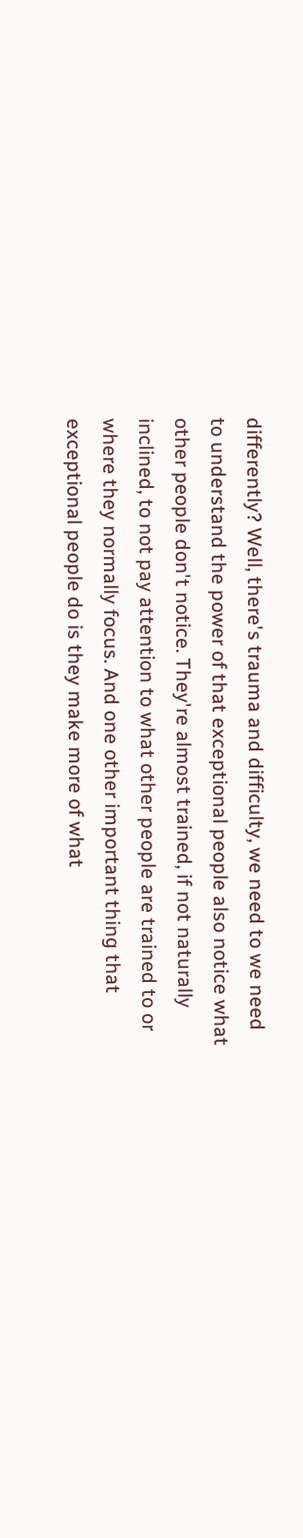differently? Well, there's trauma and difficulty, we need to we need to understand the power of that exceptional people also notice what other people don't notice. They're almost trained, if not naturally inclined, to not pay attention to what other people are trained to or where they normally focus. And one other important thing that exceptional people do is they make more of what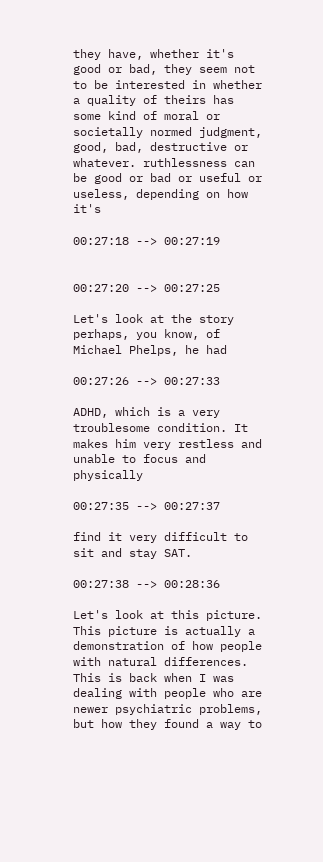they have, whether it's good or bad, they seem not to be interested in whether a quality of theirs has some kind of moral or societally normed judgment, good, bad, destructive or whatever. ruthlessness can be good or bad or useful or useless, depending on how it's

00:27:18 --> 00:27:19


00:27:20 --> 00:27:25

Let's look at the story perhaps, you know, of Michael Phelps, he had

00:27:26 --> 00:27:33

ADHD, which is a very troublesome condition. It makes him very restless and unable to focus and physically

00:27:35 --> 00:27:37

find it very difficult to sit and stay SAT.

00:27:38 --> 00:28:36

Let's look at this picture. This picture is actually a demonstration of how people with natural differences. This is back when I was dealing with people who are newer psychiatric problems, but how they found a way to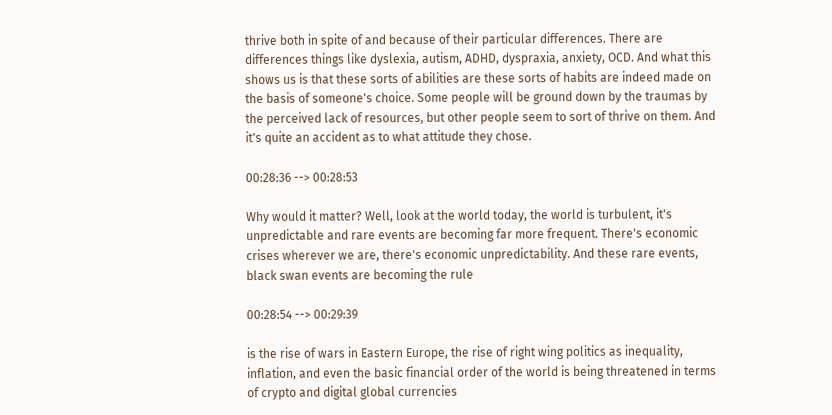thrive both in spite of and because of their particular differences. There are differences things like dyslexia, autism, ADHD, dyspraxia, anxiety, OCD. And what this shows us is that these sorts of abilities are these sorts of habits are indeed made on the basis of someone's choice. Some people will be ground down by the traumas by the perceived lack of resources, but other people seem to sort of thrive on them. And it's quite an accident as to what attitude they chose.

00:28:36 --> 00:28:53

Why would it matter? Well, look at the world today, the world is turbulent, it's unpredictable and rare events are becoming far more frequent. There's economic crises wherever we are, there's economic unpredictability. And these rare events, black swan events are becoming the rule

00:28:54 --> 00:29:39

is the rise of wars in Eastern Europe, the rise of right wing politics as inequality, inflation, and even the basic financial order of the world is being threatened in terms of crypto and digital global currencies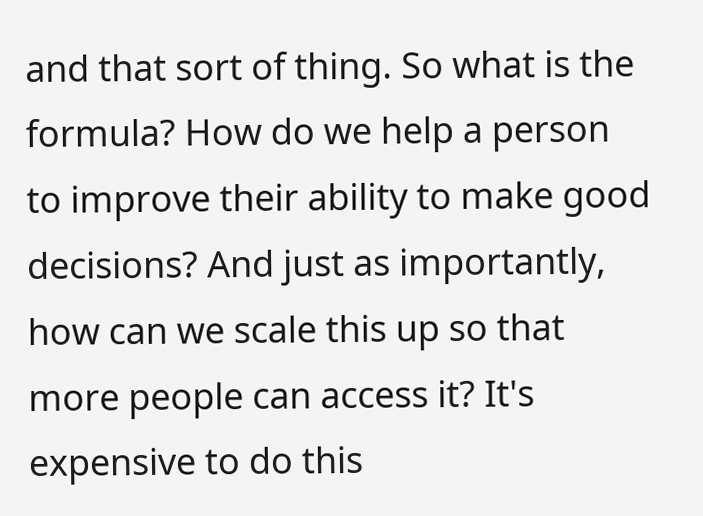and that sort of thing. So what is the formula? How do we help a person to improve their ability to make good decisions? And just as importantly, how can we scale this up so that more people can access it? It's expensive to do this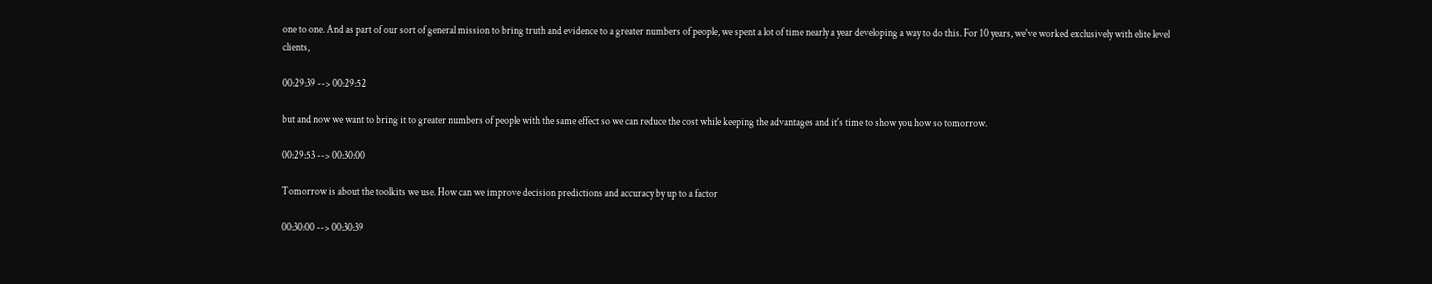one to one. And as part of our sort of general mission to bring truth and evidence to a greater numbers of people, we spent a lot of time nearly a year developing a way to do this. For 10 years, we've worked exclusively with elite level clients,

00:29:39 --> 00:29:52

but and now we want to bring it to greater numbers of people with the same effect so we can reduce the cost while keeping the advantages and it's time to show you how so tomorrow.

00:29:53 --> 00:30:00

Tomorrow is about the toolkits we use. How can we improve decision predictions and accuracy by up to a factor

00:30:00 --> 00:30:39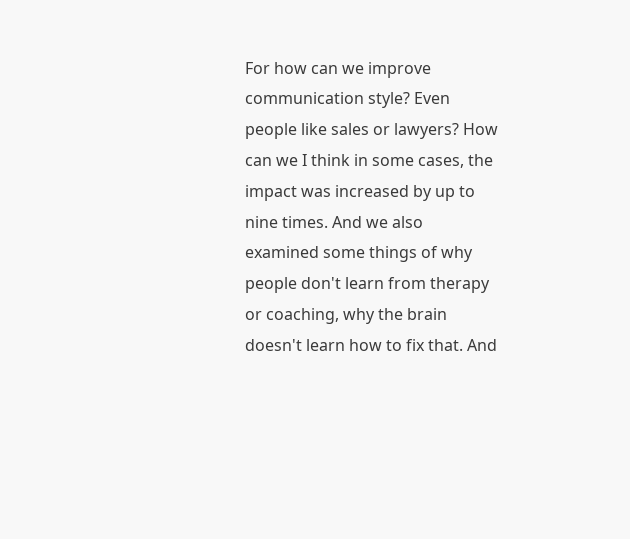For how can we improve communication style? Even people like sales or lawyers? How can we I think in some cases, the impact was increased by up to nine times. And we also examined some things of why people don't learn from therapy or coaching, why the brain doesn't learn how to fix that. And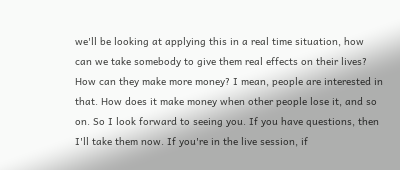we'll be looking at applying this in a real time situation, how can we take somebody to give them real effects on their lives? How can they make more money? I mean, people are interested in that. How does it make money when other people lose it, and so on. So I look forward to seeing you. If you have questions, then I'll take them now. If you're in the live session, if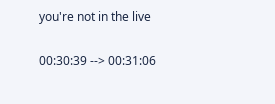you're not in the live

00:30:39 --> 00:31:06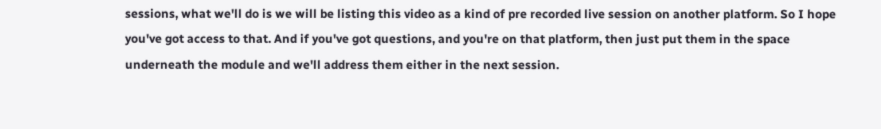sessions, what we'll do is we will be listing this video as a kind of pre recorded live session on another platform. So I hope you've got access to that. And if you've got questions, and you're on that platform, then just put them in the space underneath the module and we'll address them either in the next session.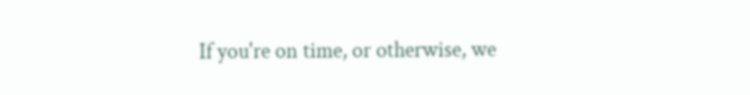If you're on time, or otherwise, we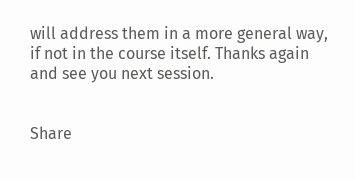will address them in a more general way, if not in the course itself. Thanks again and see you next session.


Share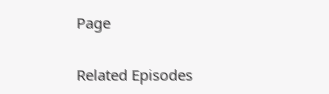Page

Related Episodes